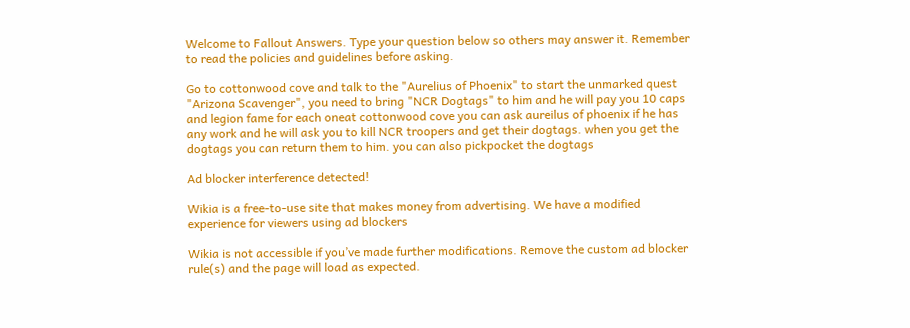Welcome to Fallout Answers. Type your question below so others may answer it. Remember to read the policies and guidelines before asking.

Go to cottonwood cove and talk to the "Aurelius of Phoenix" to start the unmarked quest "Arizona Scavenger", you need to bring "NCR Dogtags" to him and he will pay you 10 caps and legion fame for each oneat cottonwood cove you can ask aureilus of phoenix if he has any work and he will ask you to kill NCR troopers and get their dogtags. when you get the dogtags you can return them to him. you can also pickpocket the dogtags

Ad blocker interference detected!

Wikia is a free-to-use site that makes money from advertising. We have a modified experience for viewers using ad blockers

Wikia is not accessible if you’ve made further modifications. Remove the custom ad blocker rule(s) and the page will load as expected.